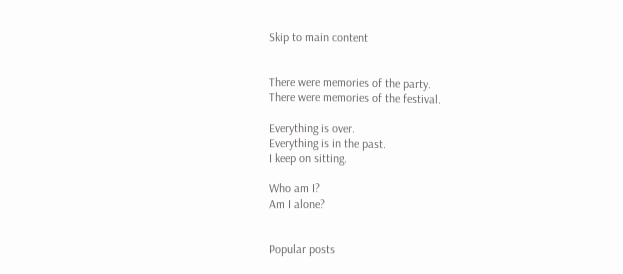Skip to main content


There were memories of the party.
There were memories of the festival.

Everything is over.
Everything is in the past.
I keep on sitting.

Who am I?
Am I alone?


Popular posts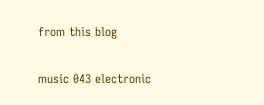from this blog

music 043 electronic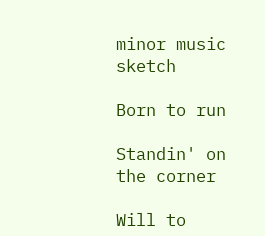minor music sketch

Born to run

Standin' on the corner

Will to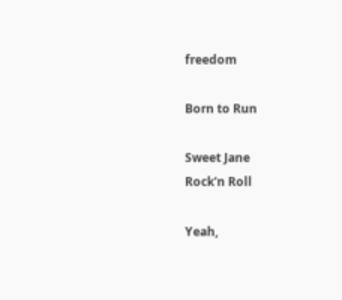freedom

Born to Run

Sweet Jane
Rock'n Roll

Yeah,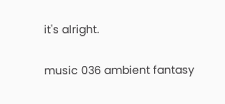it's alright.

music 036 ambient fantasy